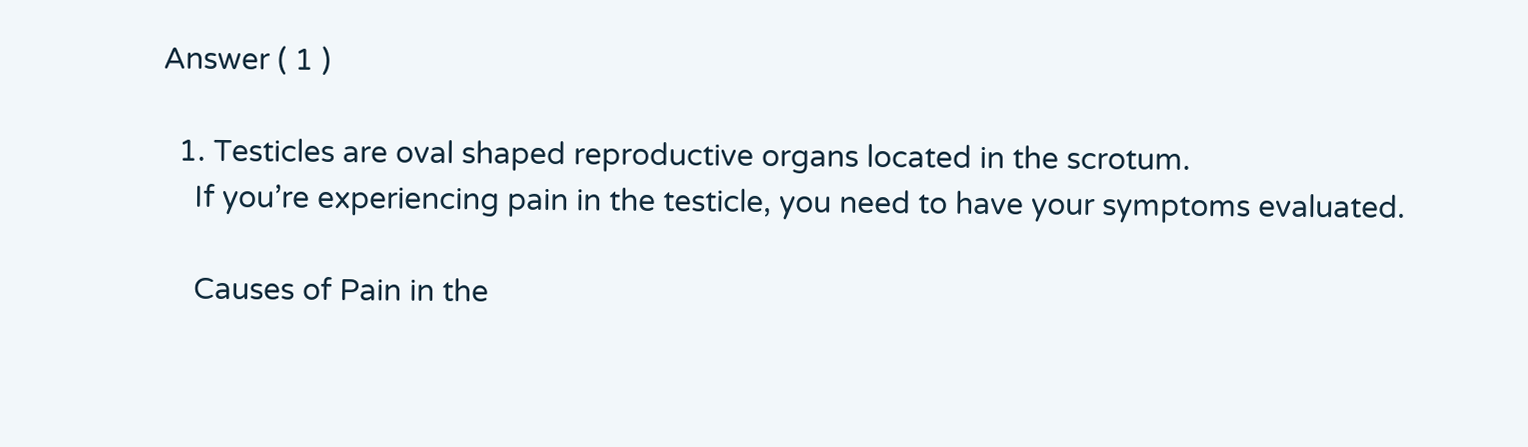Answer ( 1 )

  1. Testicles are oval shaped reproductive organs located in the scrotum.
    If you’re experiencing pain in the testicle, you need to have your symptoms evaluated.

    Causes of Pain in the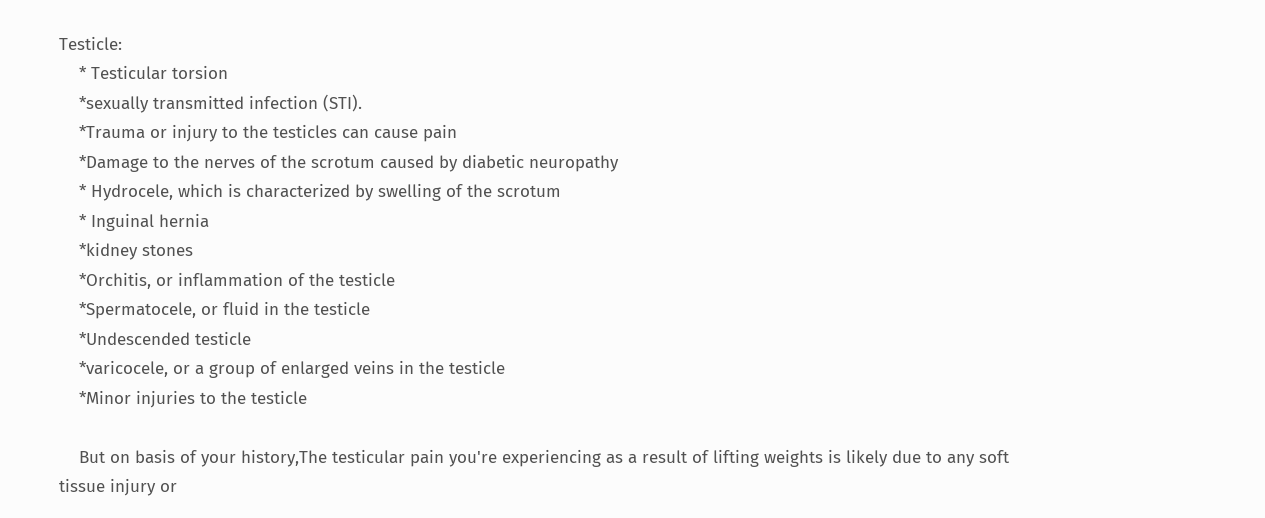Testicle:
    * Testicular torsion
    *sexually transmitted infection (STI).
    *Trauma or injury to the testicles can cause pain
    *Damage to the nerves of the scrotum caused by diabetic neuropathy
    * Hydrocele, which is characterized by swelling of the scrotum
    * Inguinal hernia
    *kidney stones
    *Orchitis, or inflammation of the testicle
    *Spermatocele, or fluid in the testicle
    *Undescended testicle
    *varicocele, or a group of enlarged veins in the testicle
    *Minor injuries to the testicle

    But on basis of your history,The testicular pain you're experiencing as a result of lifting weights is likely due to any soft tissue injury or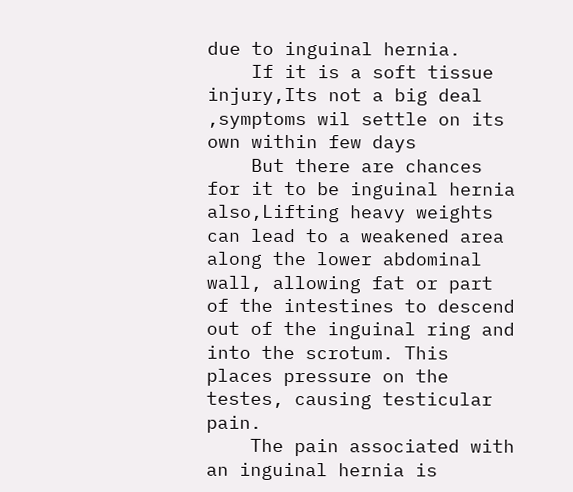due to inguinal hernia.
    If it is a soft tissue injury,Its not a big deal ,symptoms wil settle on its own within few days
    But there are chances for it to be inguinal hernia also,Lifting heavy weights can lead to a weakened area along the lower abdominal wall, allowing fat or part of the intestines to descend out of the inguinal ring and into the scrotum. This places pressure on the testes, causing testicular pain.
    The pain associated with an inguinal hernia is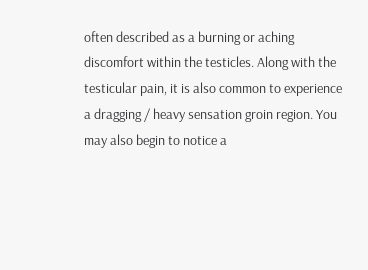often described as a burning or aching discomfort within the testicles. Along with the testicular pain, it is also common to experience a dragging / heavy sensation groin region. You may also begin to notice a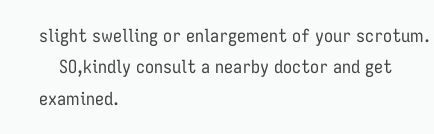slight swelling or enlargement of your scrotum.
    SO,kindly consult a nearby doctor and get examined.